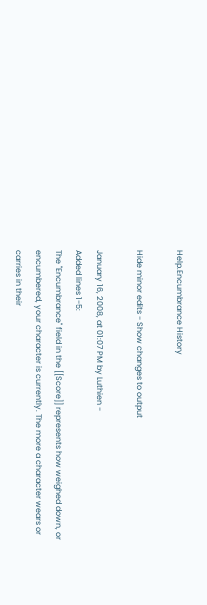Help.Encumbrance History

Hide minor edits - Show changes to output

January 16, 2008, at 01:07 PM by Luthien -
Added lines 1-5:
The ''Encumbrance'' field in the [[Score]] represents how weighed down, or encumbered, your character is currently. The more a character wears or carries in their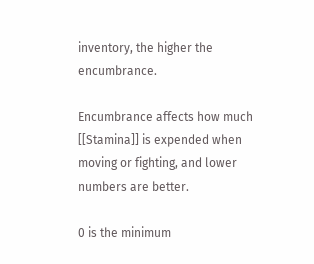inventory, the higher the encumbrance.

Encumbrance affects how much [[Stamina]] is expended when moving or fighting, and lower numbers are better.

0 is the minimum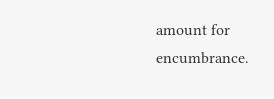amount for encumbrance.